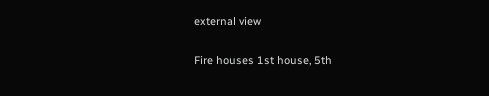external view

Fire houses 1st house, 5th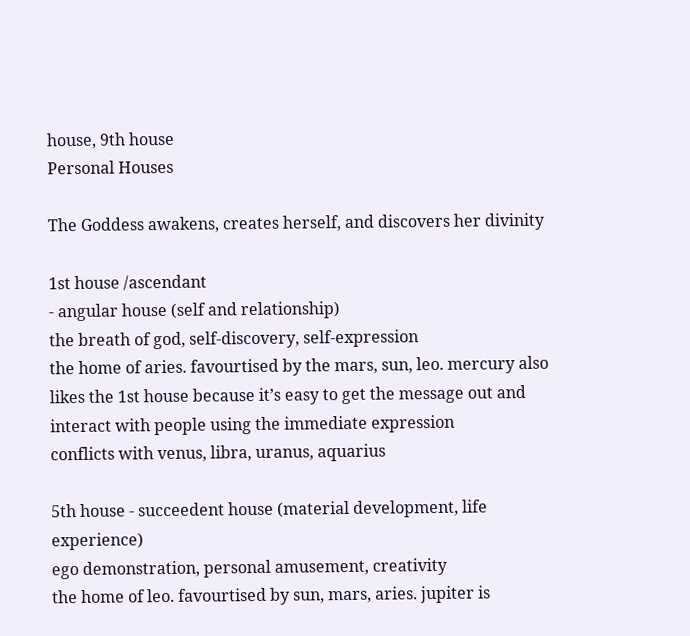house, 9th house
Personal Houses

The Goddess awakens, creates herself, and discovers her divinity

1st house /ascendant
- angular house (self and relationship)
the breath of god, self-discovery, self-expression
the home of aries. favourtised by the mars, sun, leo. mercury also likes the 1st house because it’s easy to get the message out and interact with people using the immediate expression
conflicts with venus, libra, uranus, aquarius

5th house - succeedent house (material development, life experience)
ego demonstration, personal amusement, creativity
the home of leo. favourtised by sun, mars, aries. jupiter is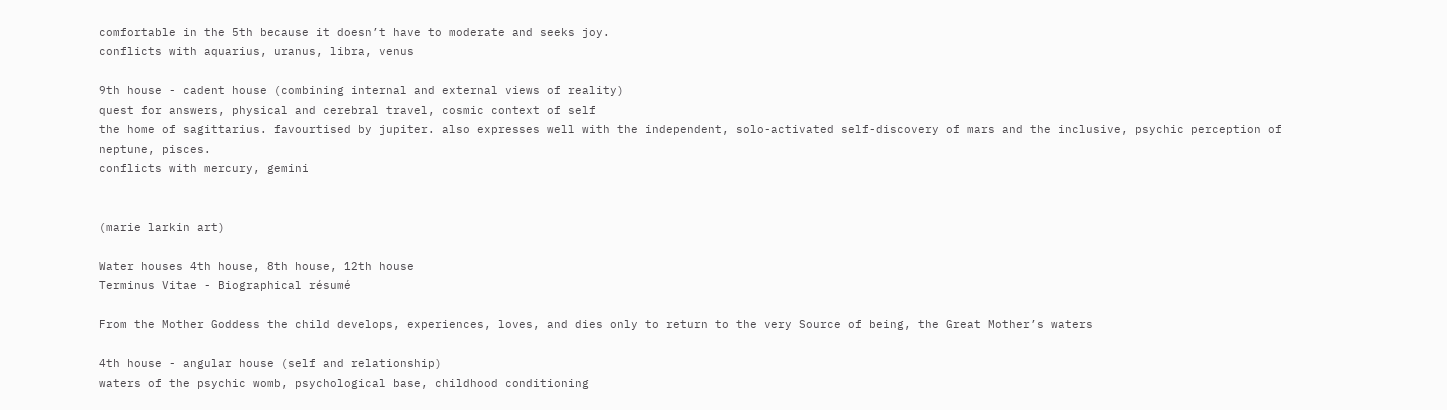comfortable in the 5th because it doesn’t have to moderate and seeks joy.
conflicts with aquarius, uranus, libra, venus

9th house - cadent house (combining internal and external views of reality)
quest for answers, physical and cerebral travel, cosmic context of self
the home of sagittarius. favourtised by jupiter. also expresses well with the independent, solo-activated self-discovery of mars and the inclusive, psychic perception of neptune, pisces.
conflicts with mercury, gemini


(marie larkin art)

Water houses 4th house, 8th house, 12th house
Terminus Vitae - Biographical résumé

From the Mother Goddess the child develops, experiences, loves, and dies only to return to the very Source of being, the Great Mother’s waters

4th house - angular house (self and relationship)
waters of the psychic womb, psychological base, childhood conditioning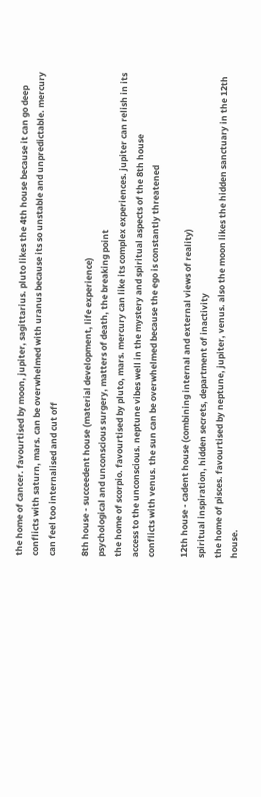the home of cancer. favourtised by moon, jupiter, sagittarius. pluto likes the 4th house because it can go deep
conflicts with saturn, mars. can be overwhelmed with uranus because its so unstable and unpredictable. mercury can feel too internalised and cut off

8th house - succeedent house (material development, life experience)
psychological and unconscious surgery, matters of death, the breaking point
the home of scorpio. favourtised by pluto, mars. mercury can like its complex experiences. jupiter can relish in its access to the unconscious. neptune vibes well in the mystery and spiritual aspects of the 8th house
conflicts with venus. the sun can be overwhelmed because the ego is constantly threatened

12th house - cadent house (combining internal and external views of reality)
spiritual inspiration, hidden secrets, department of inactivity
the home of pisces. favourtised by neptune, jupiter, venus. also the moon likes the hidden sanctuary in the 12th house.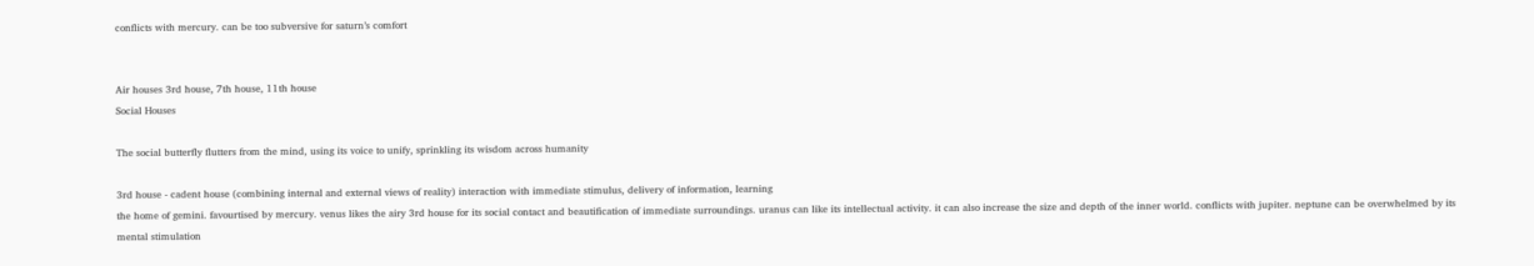conflicts with mercury. can be too subversive for saturn’s comfort


Air houses 3rd house, 7th house, 11th house
Social Houses

The social butterfly flutters from the mind, using its voice to unify, sprinkling its wisdom across humanity

3rd house - cadent house (combining internal and external views of reality) interaction with immediate stimulus, delivery of information, learning
the home of gemini. favourtised by mercury. venus likes the airy 3rd house for its social contact and beautification of immediate surroundings. uranus can like its intellectual activity. it can also increase the size and depth of the inner world. conflicts with jupiter. neptune can be overwhelmed by its mental stimulation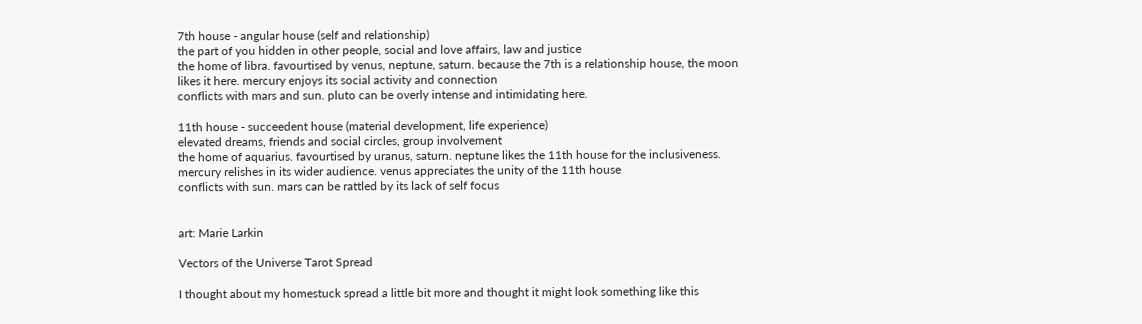7th house - angular house (self and relationship)
the part of you hidden in other people, social and love affairs, law and justice
the home of libra. favourtised by venus, neptune, saturn. because the 7th is a relationship house, the moon likes it here. mercury enjoys its social activity and connection
conflicts with mars and sun. pluto can be overly intense and intimidating here.

11th house - succeedent house (material development, life experience)
elevated dreams, friends and social circles, group involvement
the home of aquarius. favourtised by uranus, saturn. neptune likes the 11th house for the inclusiveness. mercury relishes in its wider audience. venus appreciates the unity of the 11th house
conflicts with sun. mars can be rattled by its lack of self focus


art: Marie Larkin

Vectors of the Universe Tarot Spread

I thought about my homestuck spread a little bit more and thought it might look something like this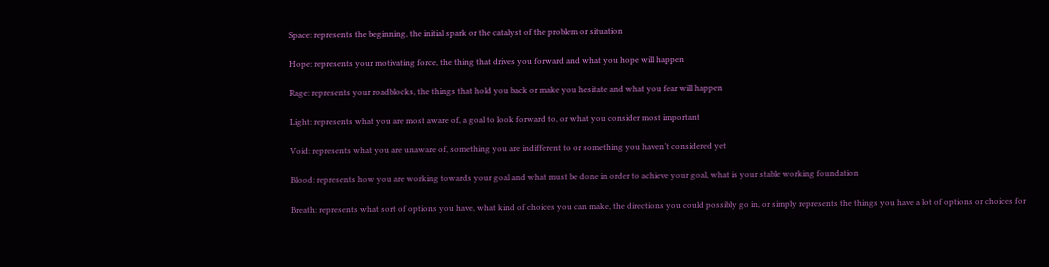Space: represents the beginning, the initial spark or the catalyst of the problem or situation

Hope: represents your motivating force, the thing that drives you forward and what you hope will happen

Rage: represents your roadblocks, the things that hold you back or make you hesitate and what you fear will happen

Light: represents what you are most aware of, a goal to look forward to, or what you consider most important

Void: represents what you are unaware of, something you are indifferent to or something you haven’t considered yet

Blood: represents how you are working towards your goal and what must be done in order to achieve your goal, what is your stable working foundation

Breath: represents what sort of options you have, what kind of choices you can make, the directions you could possibly go in, or simply represents the things you have a lot of options or choices for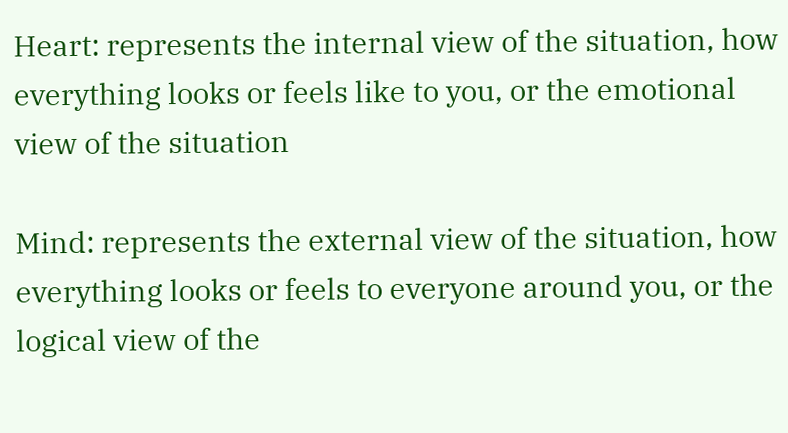Heart: represents the internal view of the situation, how everything looks or feels like to you, or the emotional view of the situation

Mind: represents the external view of the situation, how everything looks or feels to everyone around you, or the logical view of the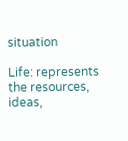situation

Life: represents the resources, ideas,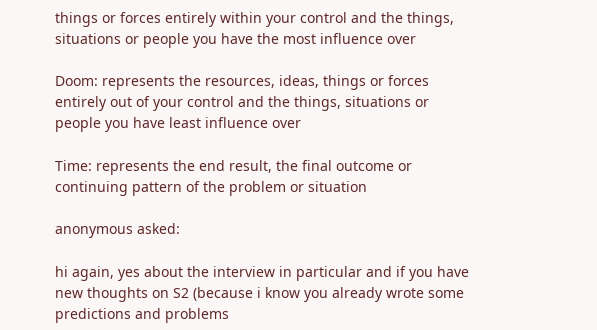things or forces entirely within your control and the things, situations or people you have the most influence over

Doom: represents the resources, ideas, things or forces entirely out of your control and the things, situations or people you have least influence over

Time: represents the end result, the final outcome or continuing pattern of the problem or situation

anonymous asked:

hi again, yes about the interview in particular and if you have new thoughts on S2 (because i know you already wrote some predictions and problems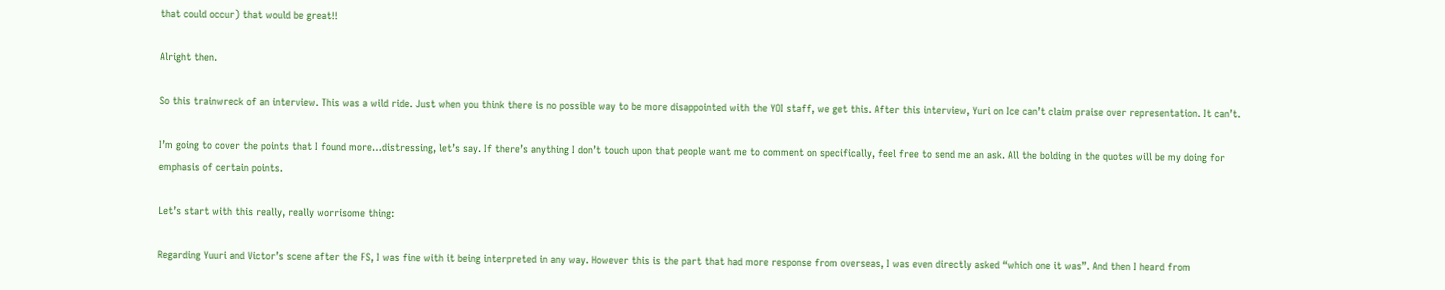that could occur) that would be great!!

Alright then.

So this trainwreck of an interview. This was a wild ride. Just when you think there is no possible way to be more disappointed with the YOI staff, we get this. After this interview, Yuri on Ice can’t claim praise over representation. It can’t.

I’m going to cover the points that I found more…distressing, let’s say. If there’s anything I don’t touch upon that people want me to comment on specifically, feel free to send me an ask. All the bolding in the quotes will be my doing for emphasis of certain points.

Let’s start with this really, really worrisome thing:

Regarding Yuuri and Victor’s scene after the FS, I was fine with it being interpreted in any way. However this is the part that had more response from overseas, I was even directly asked “which one it was”. And then I heard from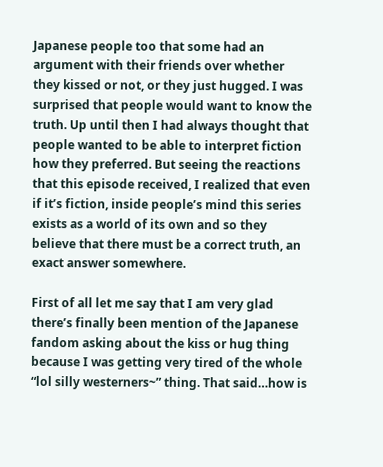Japanese people too that some had an argument with their friends over whether they kissed or not, or they just hugged. I was surprised that people would want to know the truth. Up until then I had always thought that people wanted to be able to interpret fiction how they preferred. But seeing the reactions that this episode received, I realized that even if it’s fiction, inside people’s mind this series exists as a world of its own and so they believe that there must be a correct truth, an exact answer somewhere.

First of all let me say that I am very glad there’s finally been mention of the Japanese fandom asking about the kiss or hug thing because I was getting very tired of the whole “lol silly westerners~” thing. That said…how is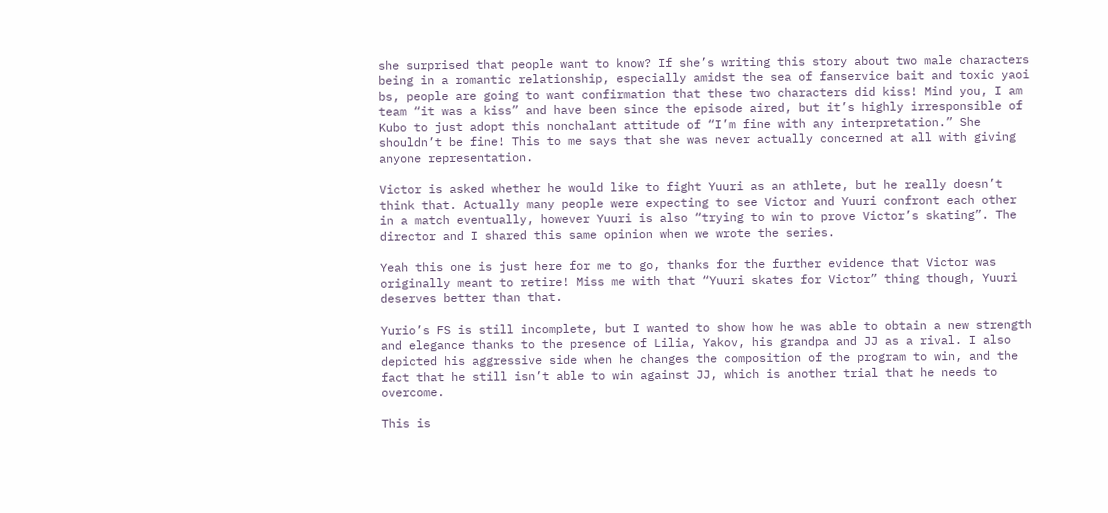she surprised that people want to know? If she’s writing this story about two male characters being in a romantic relationship, especially amidst the sea of fanservice bait and toxic yaoi bs, people are going to want confirmation that these two characters did kiss! Mind you, I am team “it was a kiss” and have been since the episode aired, but it’s highly irresponsible of Kubo to just adopt this nonchalant attitude of “I’m fine with any interpretation.” She shouldn’t be fine! This to me says that she was never actually concerned at all with giving anyone representation.

Victor is asked whether he would like to fight Yuuri as an athlete, but he really doesn’t think that. Actually many people were expecting to see Victor and Yuuri confront each other in a match eventually, however Yuuri is also “trying to win to prove Victor’s skating”. The director and I shared this same opinion when we wrote the series.

Yeah this one is just here for me to go, thanks for the further evidence that Victor was originally meant to retire! Miss me with that “Yuuri skates for Victor” thing though, Yuuri deserves better than that.

Yurio’s FS is still incomplete, but I wanted to show how he was able to obtain a new strength and elegance thanks to the presence of Lilia, Yakov, his grandpa and JJ as a rival. I also depicted his aggressive side when he changes the composition of the program to win, and the fact that he still isn’t able to win against JJ, which is another trial that he needs to overcome.

This is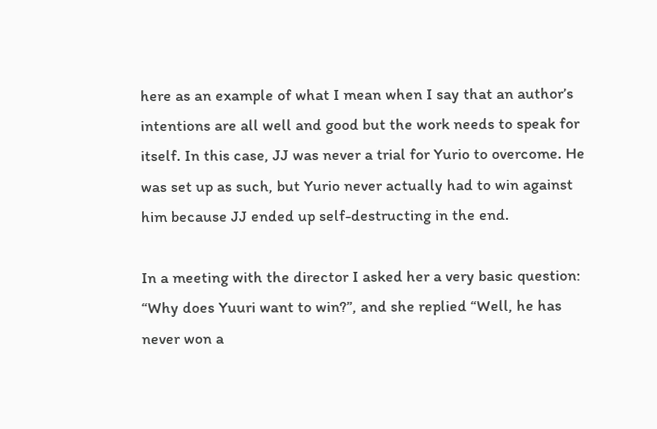here as an example of what I mean when I say that an author’s intentions are all well and good but the work needs to speak for itself. In this case, JJ was never a trial for Yurio to overcome. He was set up as such, but Yurio never actually had to win against him because JJ ended up self-destructing in the end.

In a meeting with the director I asked her a very basic question: “Why does Yuuri want to win?”, and she replied “Well, he has never won a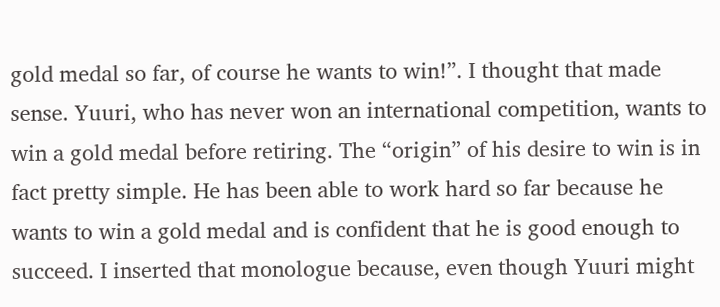gold medal so far, of course he wants to win!”. I thought that made sense. Yuuri, who has never won an international competition, wants to win a gold medal before retiring. The “origin” of his desire to win is in fact pretty simple. He has been able to work hard so far because he wants to win a gold medal and is confident that he is good enough to succeed. I inserted that monologue because, even though Yuuri might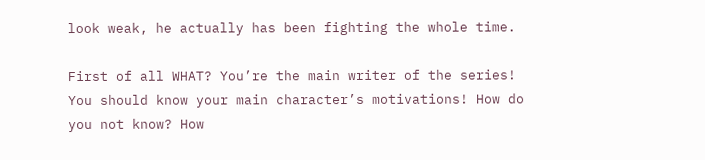look weak, he actually has been fighting the whole time.

First of all WHAT? You’re the main writer of the series! You should know your main character’s motivations! How do you not know? How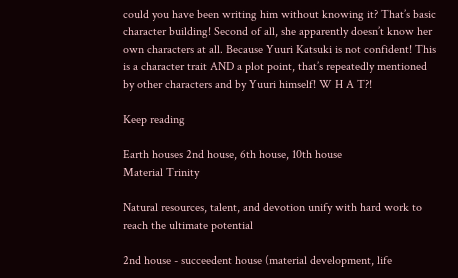could you have been writing him without knowing it? That’s basic character building! Second of all, she apparently doesn’t know her own characters at all. Because Yuuri Katsuki is not confident! This is a character trait AND a plot point, that’s repeatedly mentioned by other characters and by Yuuri himself! W H A T?!

Keep reading

Earth houses 2nd house, 6th house, 10th house
Material Trinity

Natural resources, talent, and devotion unify with hard work to reach the ultimate potential

2nd house - succeedent house (material development, life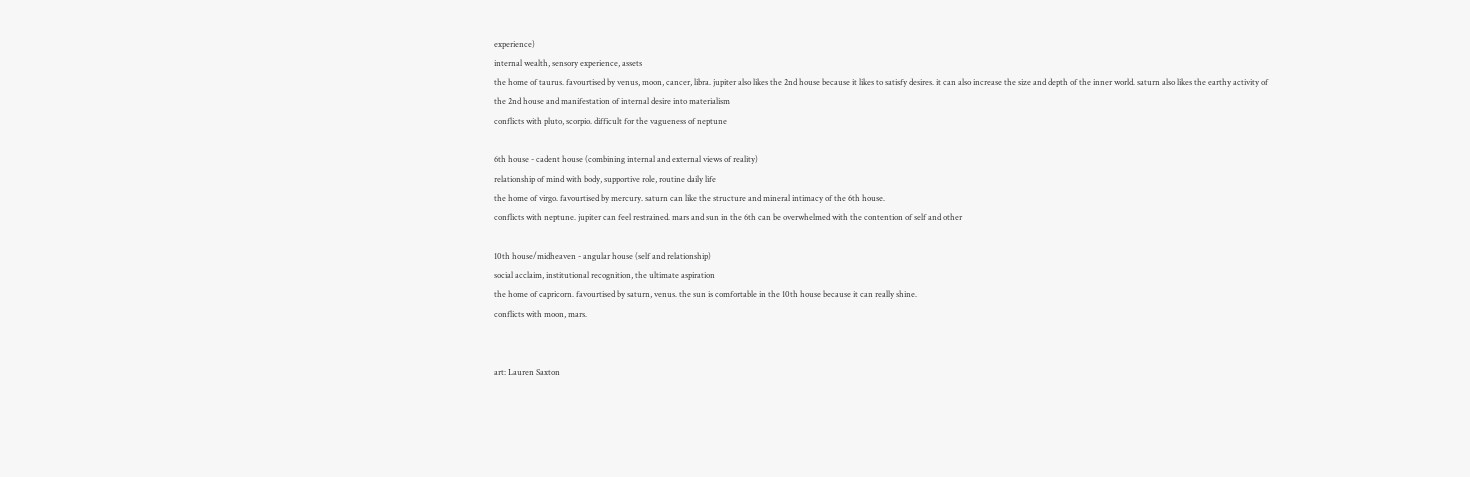experience)
internal wealth, sensory experience, assets
the home of taurus. favourtised by venus, moon, cancer, libra. jupiter also likes the 2nd house because it likes to satisfy desires. it can also increase the size and depth of the inner world. saturn also likes the earthy activity of the 2nd house and manifestation of internal desire into materialism
conflicts with pluto, scorpio. difficult for the vagueness of neptune

6th house - cadent house (combining internal and external views of reality)
relationship of mind with body, supportive role, routine daily life
the home of virgo. favourtised by mercury. saturn can like the structure and mineral intimacy of the 6th house.
conflicts with neptune. jupiter can feel restrained. mars and sun in the 6th can be overwhelmed with the contention of self and other

10th house/midheaven - angular house (self and relationship)
social acclaim, institutional recognition, the ultimate aspiration
the home of capricorn. favourtised by saturn, venus. the sun is comfortable in the 10th house because it can really shine.
conflicts with moon, mars.


art: Lauren Saxton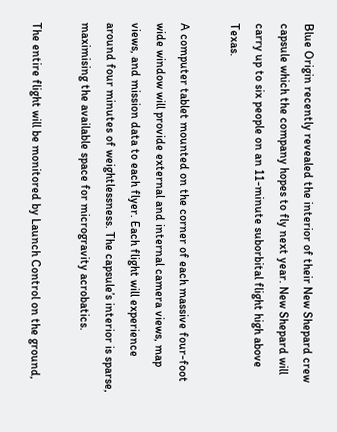Blue Origin recently revealed the interior of their New Shepard crew capsule which the company hopes to fly next year. New Shepard will carry up to six people on an 11-minute suborbital flight high above Texas.

A computer tablet mounted on the corner of each massive four-foot wide window will provide external and internal camera views, map views, and mission data to each flyer. Each flight will experience around four minutes of weightlessness. The capsule’s interior is sparse, maximising the available space for microgravity acrobatics.

The entire flight will be monitored by Launch Control on the ground,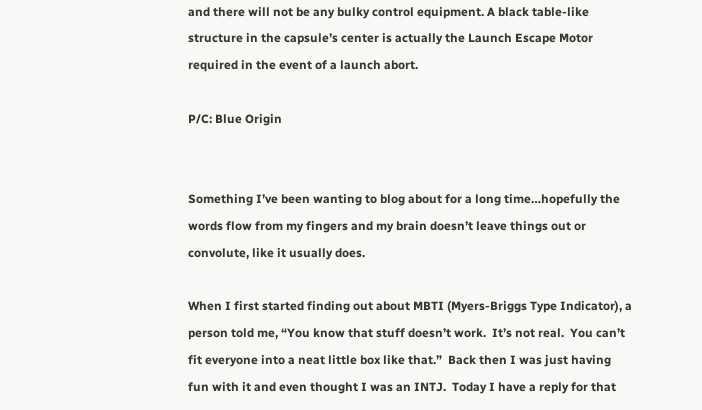and there will not be any bulky control equipment. A black table-like structure in the capsule’s center is actually the Launch Escape Motor required in the event of a launch abort.

P/C: Blue Origin


Something I’ve been wanting to blog about for a long time…hopefully the words flow from my fingers and my brain doesn’t leave things out or convolute, like it usually does.

When I first started finding out about MBTI (Myers-Briggs Type Indicator), a person told me, “You know that stuff doesn’t work.  It’s not real.  You can’t fit everyone into a neat little box like that.”  Back then I was just having fun with it and even thought I was an INTJ.  Today I have a reply for that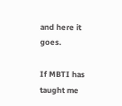and here it goes.

If MBTI has taught me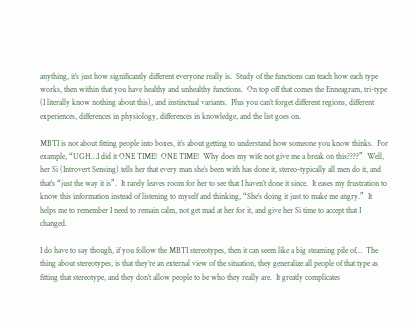anything, it’s just how significantly different everyone really is.  Study of the functions can teach how each type works, then within that you have healthy and unhealthy functions.  On top off that comes the Enneagram, tri-type (I literally know nothing about this), and instinctual variants.  Plus you can’t forget different regions, different experiences, differences in physiology, differences in knowledge, and the list goes on.

MBTI is not about fitting people into boxes, it’s about getting to understand how someone you know thinks.  For example, “UGH…I did it ONE TIME!  ONE TIME!  Why does my wife not give me a break on this????”  Well, her Si (Introvert Sensing) tells her that every man she’s been with has done it, stereo-typically all men do it, and that’s “just the way it is”.  It rarely leaves room for her to see that I haven’t done it since.  It eases my frustration to know this information instead of listening to myself and thinking, “She’s doing it just to make me angry.”  It helps me to remember I need to remain calm, not get mad at her for it, and give her Si time to accept that I changed.

I do have to say though, if you follow the MBTI stereotypes, then it can seem like a big steaming pile of…  The thing about stereotypes, is that they’re an external view of the situation, they generalize all people of that type as fitting that stereotype, and they don’t allow people to be who they really are.  It greatly complicates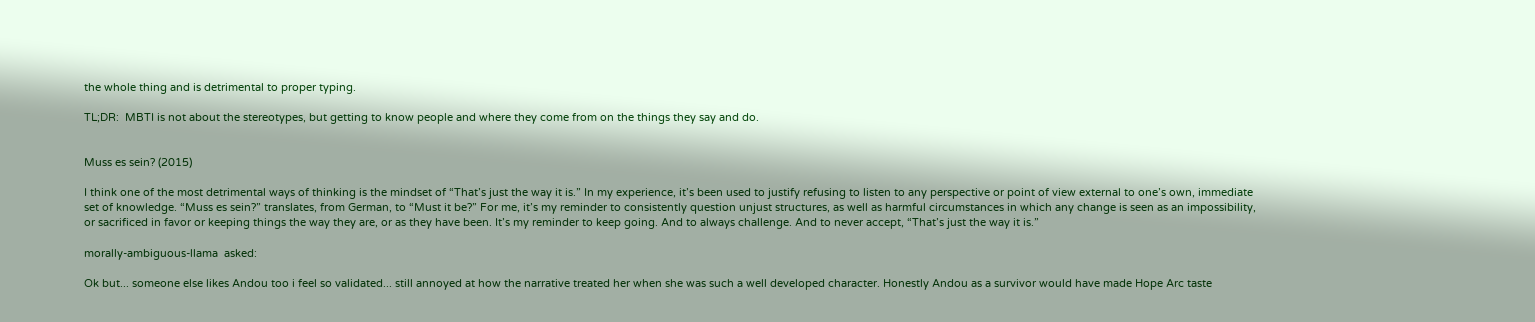the whole thing and is detrimental to proper typing.

TL;DR:  MBTI is not about the stereotypes, but getting to know people and where they come from on the things they say and do.


Muss es sein? (2015)

I think one of the most detrimental ways of thinking is the mindset of “That’s just the way it is.” In my experience, it’s been used to justify refusing to listen to any perspective or point of view external to one’s own, immediate set of knowledge. “Muss es sein?” translates, from German, to “Must it be?” For me, it’s my reminder to consistently question unjust structures, as well as harmful circumstances in which any change is seen as an impossibility, or sacrificed in favor or keeping things the way they are, or as they have been. It’s my reminder to keep going. And to always challenge. And to never accept, “That’s just the way it is.”

morally-ambiguous-llama  asked:

Ok but... someone else likes Andou too i feel so validated... still annoyed at how the narrative treated her when she was such a well developed character. Honestly Andou as a survivor would have made Hope Arc taste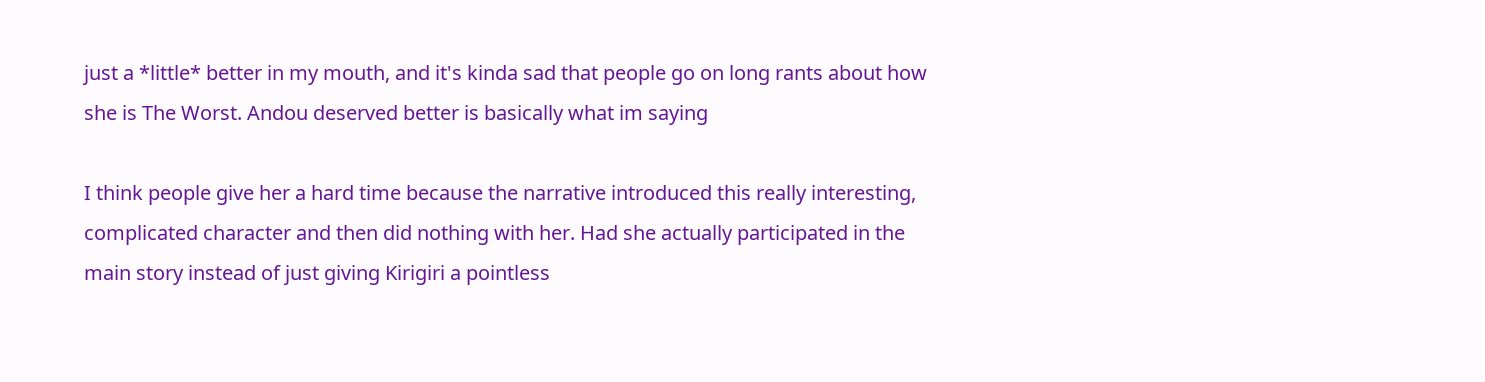just a *little* better in my mouth, and it's kinda sad that people go on long rants about how she is The Worst. Andou deserved better is basically what im saying

I think people give her a hard time because the narrative introduced this really interesting, complicated character and then did nothing with her. Had she actually participated in the main story instead of just giving Kirigiri a pointless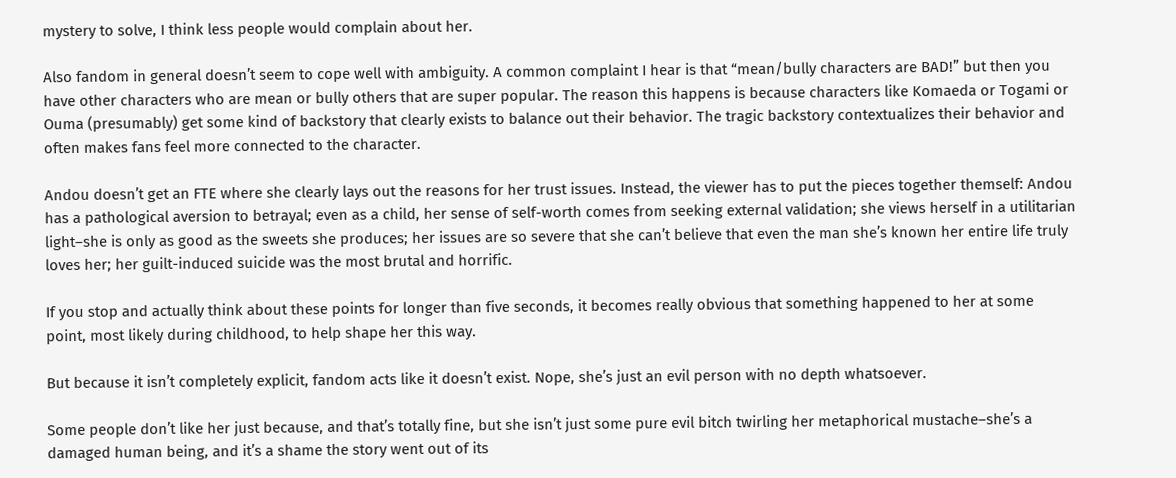mystery to solve, I think less people would complain about her.

Also fandom in general doesn’t seem to cope well with ambiguity. A common complaint I hear is that “mean/bully characters are BAD!” but then you have other characters who are mean or bully others that are super popular. The reason this happens is because characters like Komaeda or Togami or Ouma (presumably) get some kind of backstory that clearly exists to balance out their behavior. The tragic backstory contextualizes their behavior and often makes fans feel more connected to the character.

Andou doesn’t get an FTE where she clearly lays out the reasons for her trust issues. Instead, the viewer has to put the pieces together themself: Andou has a pathological aversion to betrayal; even as a child, her sense of self-worth comes from seeking external validation; she views herself in a utilitarian light–she is only as good as the sweets she produces; her issues are so severe that she can’t believe that even the man she’s known her entire life truly loves her; her guilt-induced suicide was the most brutal and horrific.

If you stop and actually think about these points for longer than five seconds, it becomes really obvious that something happened to her at some point, most likely during childhood, to help shape her this way.

But because it isn’t completely explicit, fandom acts like it doesn’t exist. Nope, she’s just an evil person with no depth whatsoever.

Some people don’t like her just because, and that’s totally fine, but she isn’t just some pure evil bitch twirling her metaphorical mustache–she’s a damaged human being, and it’s a shame the story went out of its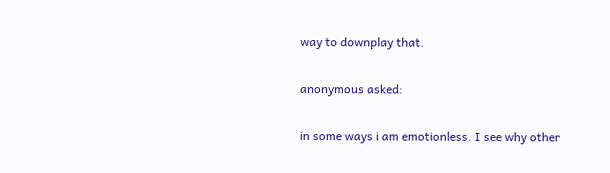way to downplay that.

anonymous asked:

in some ways i am emotionless. I see why other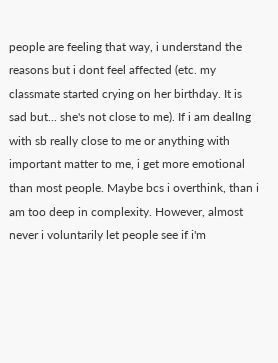people are feeling that way, i understand the reasons but i dont feel affected (etc. my classmate started crying on her birthday. It is sad but... she's not close to me). If i am dealIng with sb really close to me or anything with important matter to me, i get more emotional than most people. Maybe bcs i overthink, than i am too deep in complexity. However, almost never i voluntarily let people see if i'm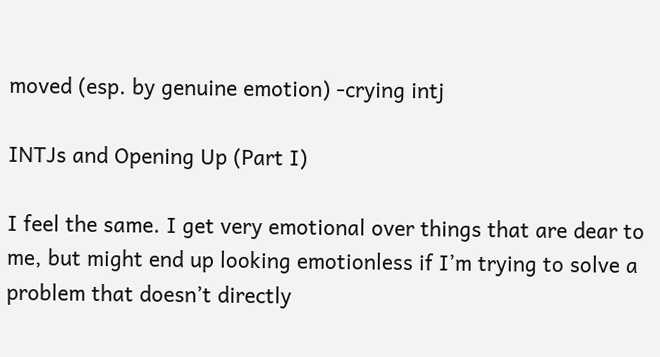moved (esp. by genuine emotion) -crying intj

INTJs and Opening Up (Part I)

I feel the same. I get very emotional over things that are dear to me, but might end up looking emotionless if I’m trying to solve a problem that doesn’t directly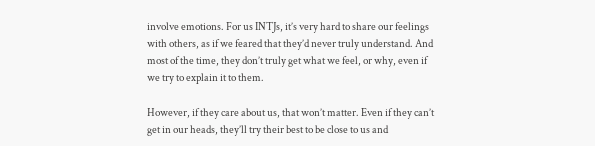involve emotions. For us INTJs, it’s very hard to share our feelings with others, as if we feared that they’d never truly understand. And most of the time, they don’t truly get what we feel, or why, even if we try to explain it to them.

However, if they care about us, that won’t matter. Even if they can’t get in our heads, they’ll try their best to be close to us and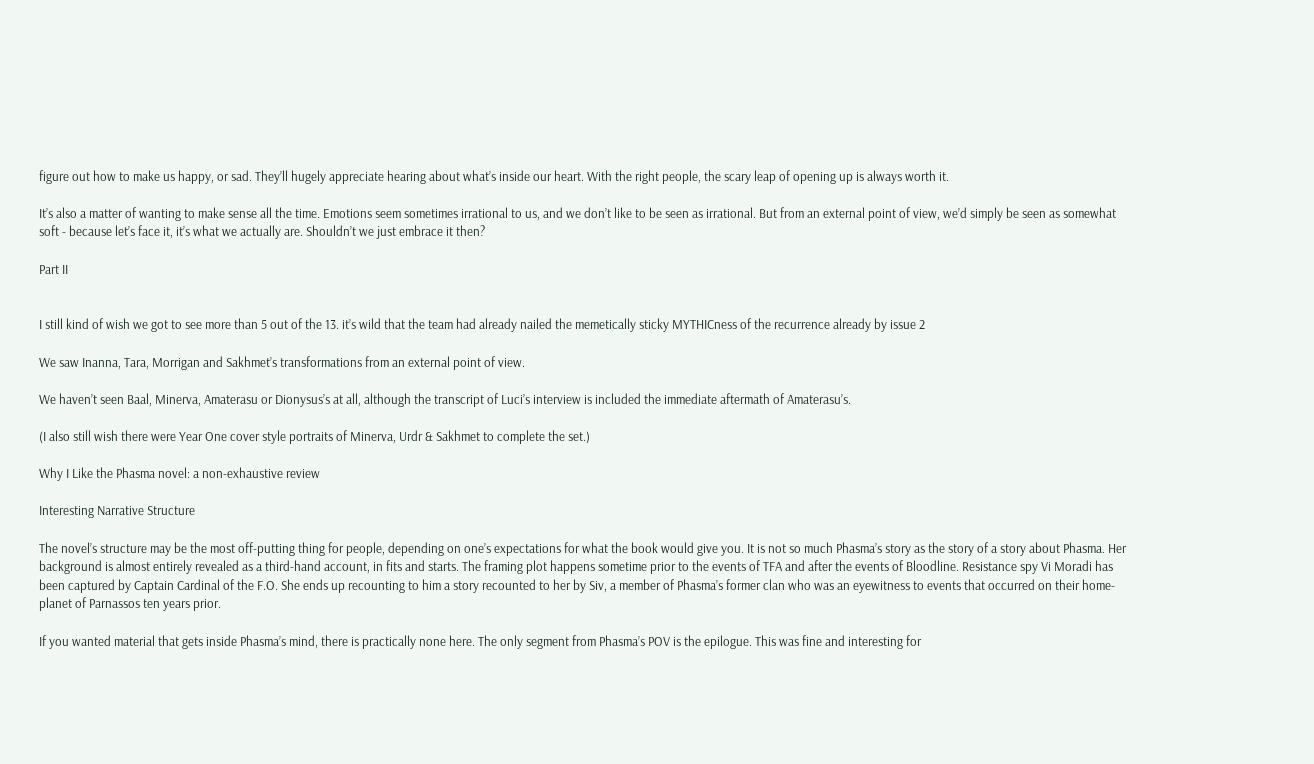figure out how to make us happy, or sad. They’ll hugely appreciate hearing about what’s inside our heart. With the right people, the scary leap of opening up is always worth it.

It’s also a matter of wanting to make sense all the time. Emotions seem sometimes irrational to us, and we don’t like to be seen as irrational. But from an external point of view, we’d simply be seen as somewhat soft - because let’s face it, it’s what we actually are. Shouldn’t we just embrace it then?

Part II


I still kind of wish we got to see more than 5 out of the 13. it’s wild that the team had already nailed the memetically sticky MYTHICness of the recurrence already by issue 2

We saw Inanna, Tara, Morrigan and Sakhmet’s transformations from an external point of view.

We haven’t seen Baal, Minerva, Amaterasu or Dionysus’s at all, although the transcript of Luci’s interview is included the immediate aftermath of Amaterasu’s.

(I also still wish there were Year One cover style portraits of Minerva, Urdr & Sakhmet to complete the set.)

Why I Like the Phasma novel: a non-exhaustive review

Interesting Narrative Structure

The novel’s structure may be the most off-putting thing for people, depending on one’s expectations for what the book would give you. It is not so much Phasma’s story as the story of a story about Phasma. Her background is almost entirely revealed as a third-hand account, in fits and starts. The framing plot happens sometime prior to the events of TFA and after the events of Bloodline. Resistance spy Vi Moradi has been captured by Captain Cardinal of the F.O. She ends up recounting to him a story recounted to her by Siv, a member of Phasma’s former clan who was an eyewitness to events that occurred on their home-planet of Parnassos ten years prior.

If you wanted material that gets inside Phasma’s mind, there is practically none here. The only segment from Phasma’s POV is the epilogue. This was fine and interesting for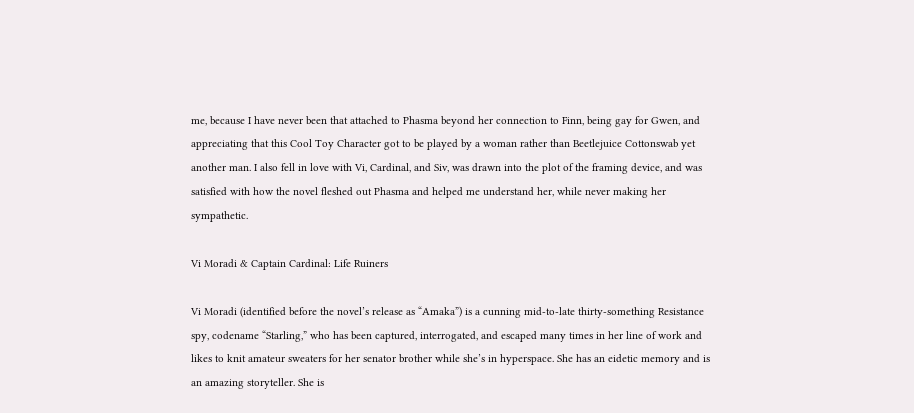me, because I have never been that attached to Phasma beyond her connection to Finn, being gay for Gwen, and appreciating that this Cool Toy Character got to be played by a woman rather than Beetlejuice Cottonswab yet another man. I also fell in love with Vi, Cardinal, and Siv, was drawn into the plot of the framing device, and was satisfied with how the novel fleshed out Phasma and helped me understand her, while never making her sympathetic.

Vi Moradi & Captain Cardinal: Life Ruiners

Vi Moradi (identified before the novel’s release as “Amaka”) is a cunning mid-to-late thirty-something Resistance spy, codename “Starling,” who has been captured, interrogated, and escaped many times in her line of work and  likes to knit amateur sweaters for her senator brother while she’s in hyperspace. She has an eidetic memory and is an amazing storyteller. She is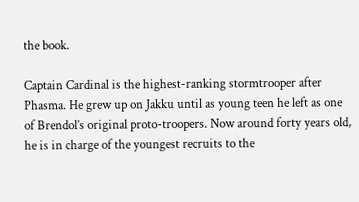the book.

Captain Cardinal is the highest-ranking stormtrooper after Phasma. He grew up on Jakku until as young teen he left as one of Brendol’s original proto-troopers. Now around forty years old, he is in charge of the youngest recruits to the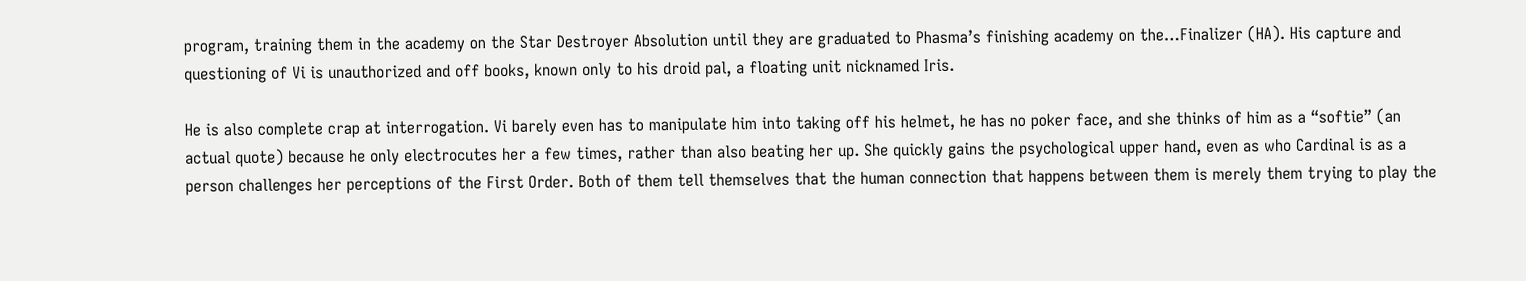program, training them in the academy on the Star Destroyer Absolution until they are graduated to Phasma’s finishing academy on the…Finalizer (HA). His capture and questioning of Vi is unauthorized and off books, known only to his droid pal, a floating unit nicknamed Iris.

He is also complete crap at interrogation. Vi barely even has to manipulate him into taking off his helmet, he has no poker face, and she thinks of him as a “softie” (an actual quote) because he only electrocutes her a few times, rather than also beating her up. She quickly gains the psychological upper hand, even as who Cardinal is as a person challenges her perceptions of the First Order. Both of them tell themselves that the human connection that happens between them is merely them trying to play the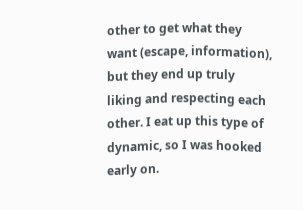other to get what they want (escape, information), but they end up truly liking and respecting each other. I eat up this type of dynamic, so I was hooked early on.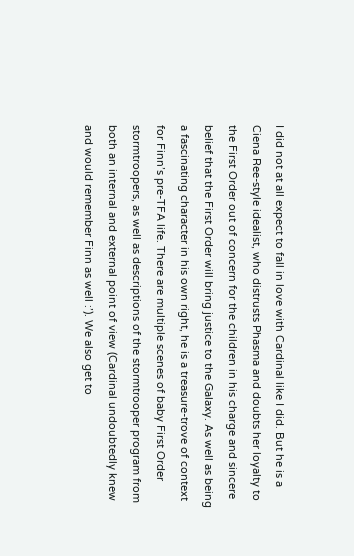I did not at all expect to fall in love with Cardinal like I did. But he is a Ciena Ree-style idealist, who distrusts Phasma and doubts her loyalty to the First Order out of concern for the children in his charge and sincere belief that the First Order will bring justice to the Galaxy. As well as being a fascinating character in his own right, he is a treasure-trove of context for Finn’s pre-TFA life. There are multiple scenes of baby First Order stormtroopers, as well as descriptions of the stormtrooper program from both an internal and external point of view (Cardinal undoubtedly knew and would remember Finn as well :’). We also get to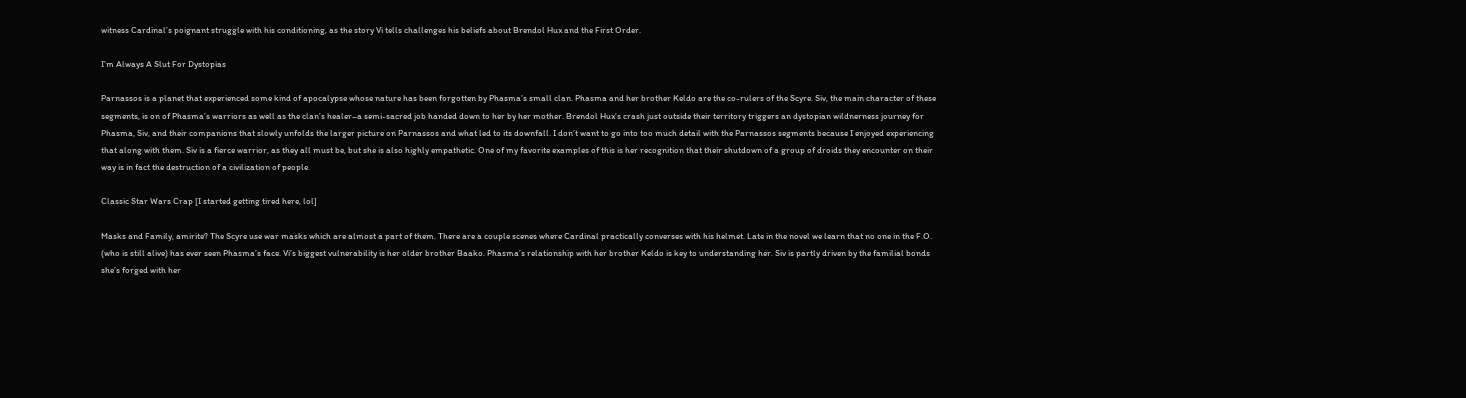witness Cardinal’s poignant struggle with his conditioning, as the story Vi tells challenges his beliefs about Brendol Hux and the First Order.

I’m Always A Slut For Dystopias

Parnassos is a planet that experienced some kind of apocalypse whose nature has been forgotten by Phasma’s small clan. Phasma and her brother Keldo are the co-rulers of the Scyre. Siv, the main character of these segments, is on of Phasma’s warriors as well as the clan’s healer–a semi-sacred job handed down to her by her mother. Brendol Hux’s crash just outside their territory triggers an dystopian wildnerness journey for Phasma, Siv, and their companions that slowly unfolds the larger picture on Parnassos and what led to its downfall. I don’t want to go into too much detail with the Parnassos segments because I enjoyed experiencing that along with them. Siv is a fierce warrior, as they all must be, but she is also highly empathetic. One of my favorite examples of this is her recognition that their shutdown of a group of droids they encounter on their way is in fact the destruction of a civilization of people.

Classic Star Wars Crap [I started getting tired here, lol]

Masks and Family, amirite? The Scyre use war masks which are almost a part of them. There are a couple scenes where Cardinal practically converses with his helmet. Late in the novel we learn that no one in the F.O. (who is still alive) has ever seen Phasma’s face. Vi’s biggest vulnerability is her older brother Baako. Phasma’s relationship with her brother Keldo is key to understanding her. Siv is partly driven by the familial bonds she’s forged with her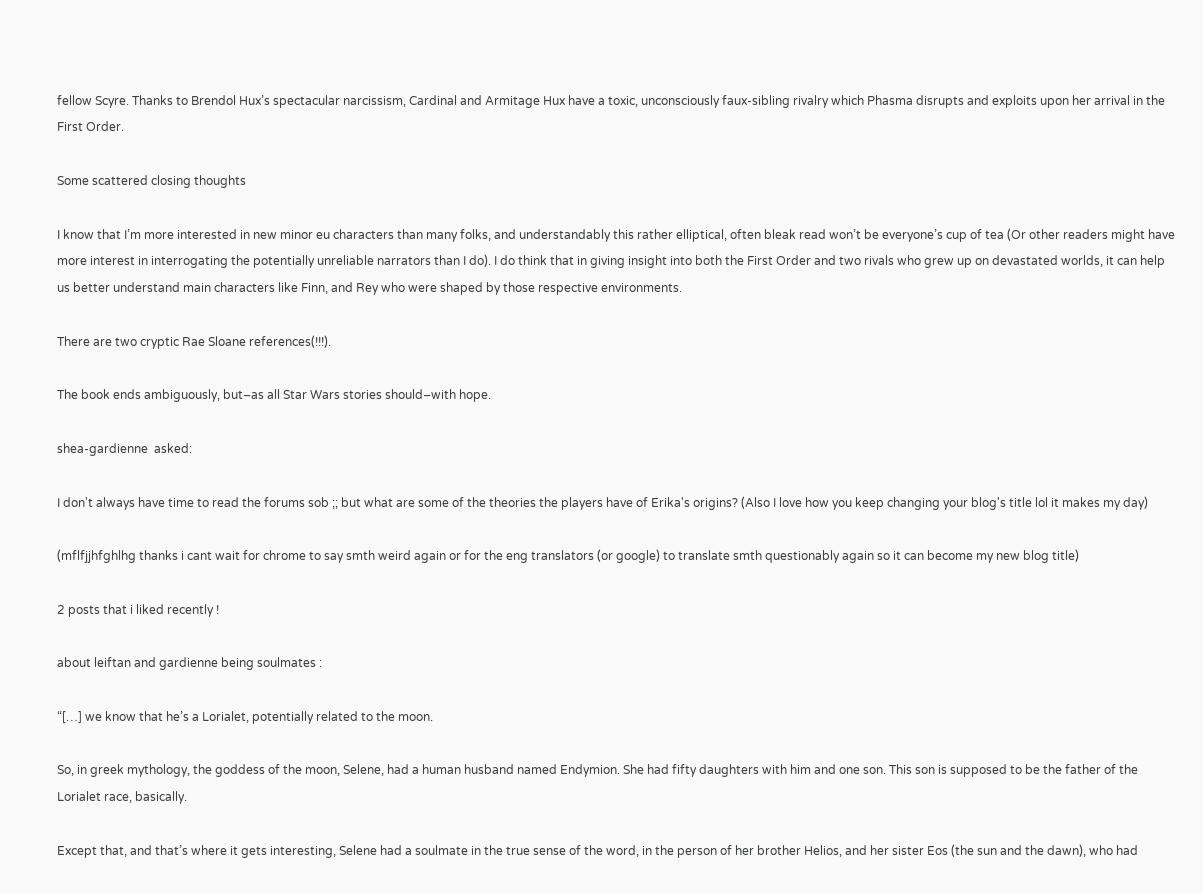fellow Scyre. Thanks to Brendol Hux’s spectacular narcissism, Cardinal and Armitage Hux have a toxic, unconsciously faux-sibling rivalry which Phasma disrupts and exploits upon her arrival in the First Order.

Some scattered closing thoughts

I know that I’m more interested in new minor eu characters than many folks, and understandably this rather elliptical, often bleak read won’t be everyone’s cup of tea (Or other readers might have more interest in interrogating the potentially unreliable narrators than I do). I do think that in giving insight into both the First Order and two rivals who grew up on devastated worlds, it can help us better understand main characters like Finn, and Rey who were shaped by those respective environments.

There are two cryptic Rae Sloane references(!!!).

The book ends ambiguously, but–as all Star Wars stories should–with hope.

shea-gardienne  asked:

I don't always have time to read the forums sob ;; but what are some of the theories the players have of Erika's origins? (Also I love how you keep changing your blog's title lol it makes my day)

(mflfjjhfghlhg thanks i cant wait for chrome to say smth weird again or for the eng translators (or google) to translate smth questionably again so it can become my new blog title)

2 posts that i liked recently !

about leiftan and gardienne being soulmates :

“[…] we know that he’s a Lorialet, potentially related to the moon.

So, in greek mythology, the goddess of the moon, Selene, had a human husband named Endymion. She had fifty daughters with him and one son. This son is supposed to be the father of the Lorialet race, basically.

Except that, and that’s where it gets interesting, Selene had a soulmate in the true sense of the word, in the person of her brother Helios, and her sister Eos (the sun and the dawn), who had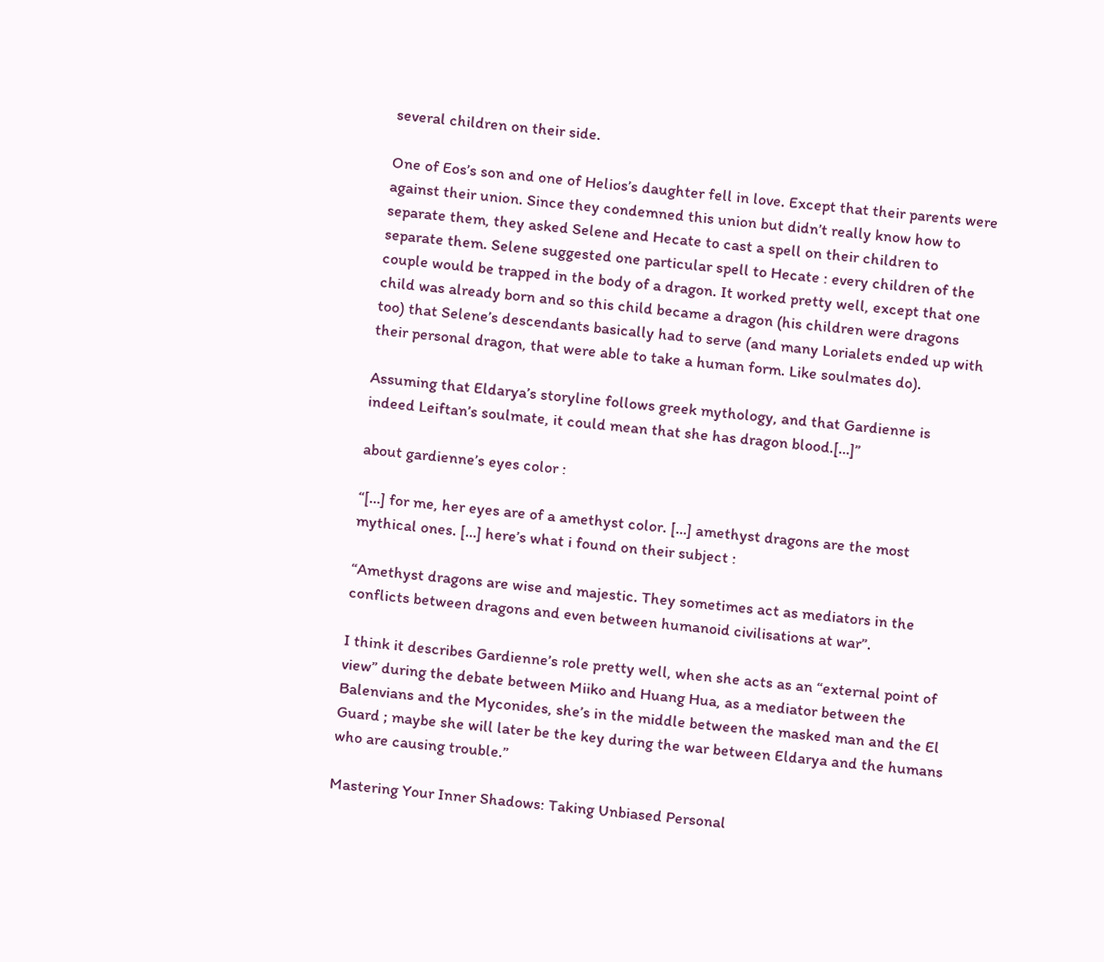several children on their side.

One of Eos’s son and one of Helios’s daughter fell in love. Except that their parents were against their union. Since they condemned this union but didn’t really know how to separate them, they asked Selene and Hecate to cast a spell on their children to separate them. Selene suggested one particular spell to Hecate : every children of the couple would be trapped in the body of a dragon. It worked pretty well, except that one child was already born and so this child became a dragon (his children were dragons too) that Selene’s descendants basically had to serve (and many Lorialets ended up with their personal dragon, that were able to take a human form. Like soulmates do).

Assuming that Eldarya’s storyline follows greek mythology, and that Gardienne is indeed Leiftan’s soulmate, it could mean that she has dragon blood.[…]”

about gardienne’s eyes color :

“[…] for me, her eyes are of a amethyst color. […] amethyst dragons are the most mythical ones. […] here’s what i found on their subject :

“Amethyst dragons are wise and majestic. They sometimes act as mediators in the conflicts between dragons and even between humanoid civilisations at war”.

I think it describes Gardienne’s role pretty well, when she acts as an “external point of view” during the debate between Miiko and Huang Hua, as a mediator between the Balenvians and the Myconides, she’s in the middle between the masked man and the El Guard ; maybe she will later be the key during the war between Eldarya and the humans who are causing trouble.”

Mastering Your Inner Shadows: Taking Unbiased Personal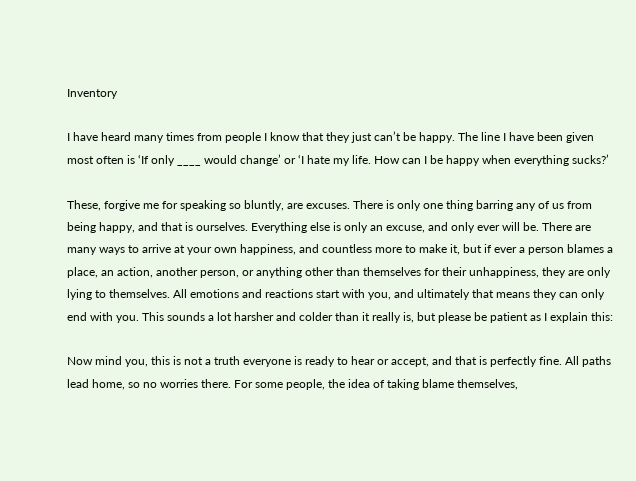Inventory

I have heard many times from people I know that they just can’t be happy. The line I have been given most often is ‘If only ____ would change’ or ‘I hate my life. How can I be happy when everything sucks?’

These, forgive me for speaking so bluntly, are excuses. There is only one thing barring any of us from being happy, and that is ourselves. Everything else is only an excuse, and only ever will be. There are many ways to arrive at your own happiness, and countless more to make it, but if ever a person blames a place, an action, another person, or anything other than themselves for their unhappiness, they are only lying to themselves. All emotions and reactions start with you, and ultimately that means they can only end with you. This sounds a lot harsher and colder than it really is, but please be patient as I explain this:

Now mind you, this is not a truth everyone is ready to hear or accept, and that is perfectly fine. All paths lead home, so no worries there. For some people, the idea of taking blame themselves,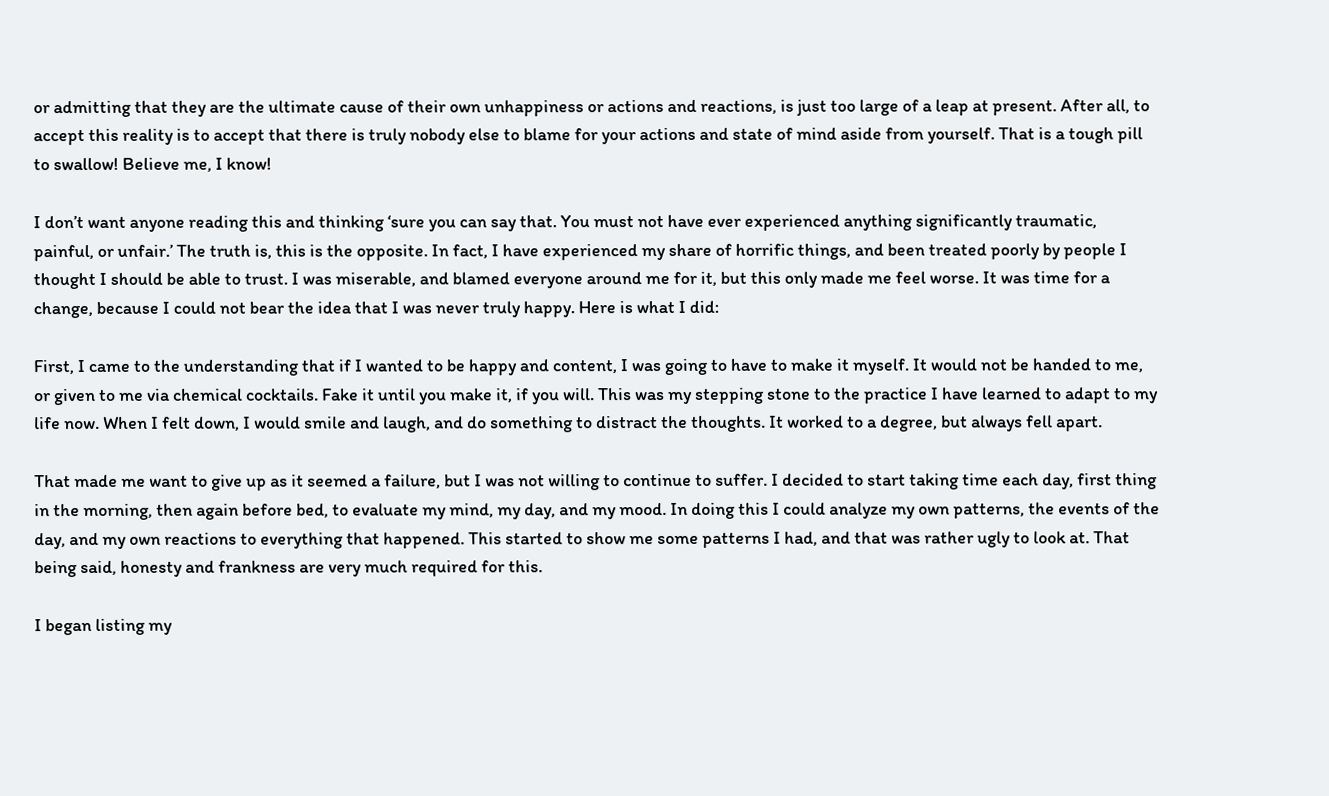or admitting that they are the ultimate cause of their own unhappiness or actions and reactions, is just too large of a leap at present. After all, to accept this reality is to accept that there is truly nobody else to blame for your actions and state of mind aside from yourself. That is a tough pill to swallow! Believe me, I know!

I don’t want anyone reading this and thinking ‘sure you can say that. You must not have ever experienced anything significantly traumatic, painful, or unfair.’ The truth is, this is the opposite. In fact, I have experienced my share of horrific things, and been treated poorly by people I thought I should be able to trust. I was miserable, and blamed everyone around me for it, but this only made me feel worse. It was time for a change, because I could not bear the idea that I was never truly happy. Here is what I did:

First, I came to the understanding that if I wanted to be happy and content, I was going to have to make it myself. It would not be handed to me, or given to me via chemical cocktails. Fake it until you make it, if you will. This was my stepping stone to the practice I have learned to adapt to my life now. When I felt down, I would smile and laugh, and do something to distract the thoughts. It worked to a degree, but always fell apart.

That made me want to give up as it seemed a failure, but I was not willing to continue to suffer. I decided to start taking time each day, first thing in the morning, then again before bed, to evaluate my mind, my day, and my mood. In doing this I could analyze my own patterns, the events of the day, and my own reactions to everything that happened. This started to show me some patterns I had, and that was rather ugly to look at. That being said, honesty and frankness are very much required for this.

I began listing my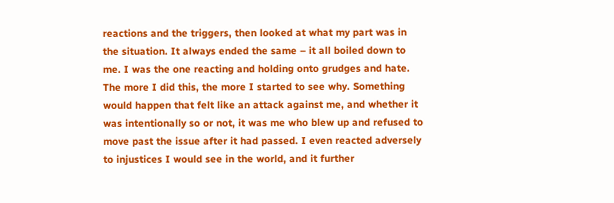reactions and the triggers, then looked at what my part was in the situation. It always ended the same – it all boiled down to me. I was the one reacting and holding onto grudges and hate. The more I did this, the more I started to see why. Something would happen that felt like an attack against me, and whether it was intentionally so or not, it was me who blew up and refused to move past the issue after it had passed. I even reacted adversely to injustices I would see in the world, and it further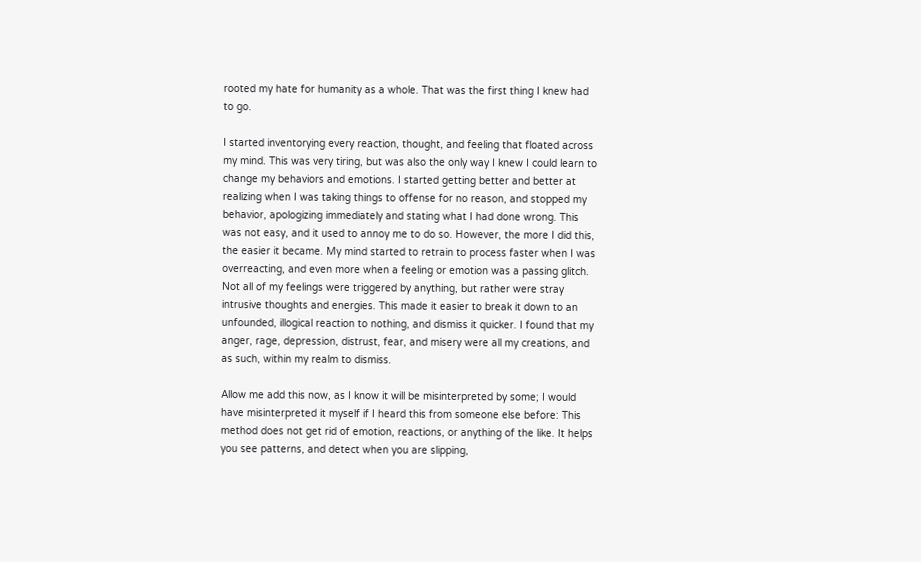rooted my hate for humanity as a whole. That was the first thing I knew had to go.

I started inventorying every reaction, thought, and feeling that floated across my mind. This was very tiring, but was also the only way I knew I could learn to change my behaviors and emotions. I started getting better and better at realizing when I was taking things to offense for no reason, and stopped my behavior, apologizing immediately and stating what I had done wrong. This was not easy, and it used to annoy me to do so. However, the more I did this, the easier it became. My mind started to retrain to process faster when I was overreacting, and even more when a feeling or emotion was a passing glitch.  Not all of my feelings were triggered by anything, but rather were stray intrusive thoughts and energies. This made it easier to break it down to an unfounded, illogical reaction to nothing, and dismiss it quicker. I found that my anger, rage, depression, distrust, fear, and misery were all my creations, and as such, within my realm to dismiss.

Allow me add this now, as I know it will be misinterpreted by some; I would have misinterpreted it myself if I heard this from someone else before: This method does not get rid of emotion, reactions, or anything of the like. It helps you see patterns, and detect when you are slipping,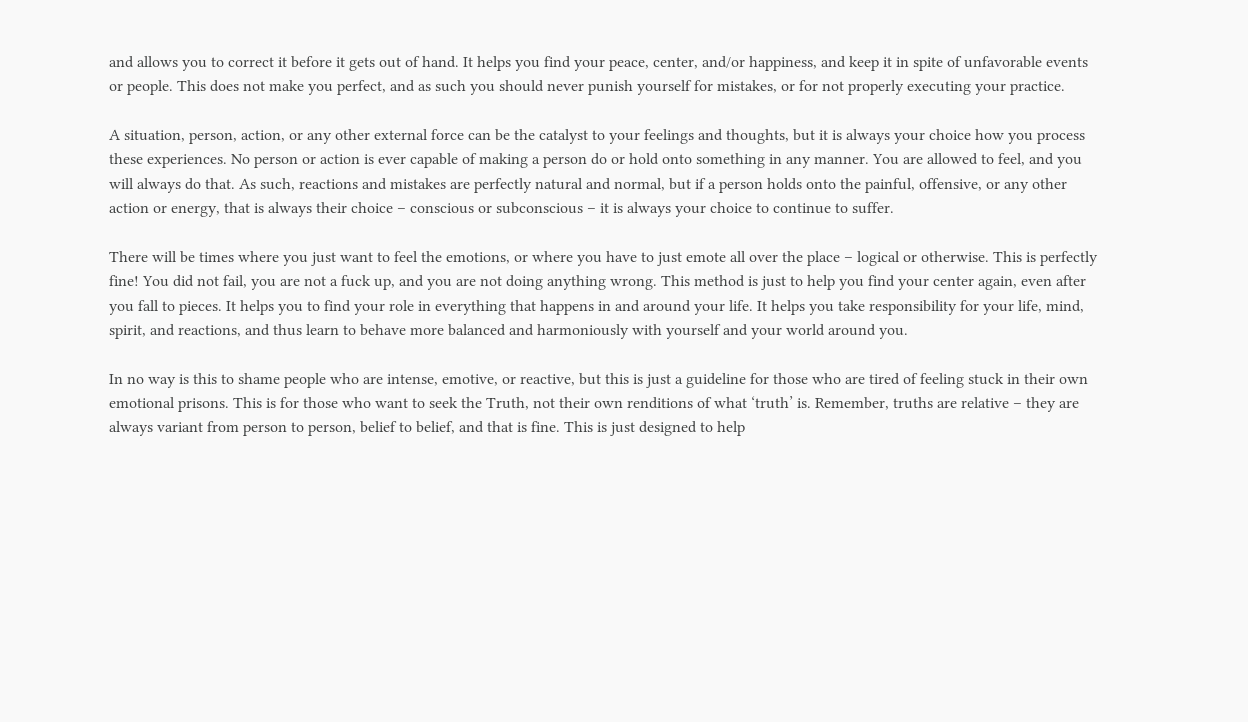and allows you to correct it before it gets out of hand. It helps you find your peace, center, and/or happiness, and keep it in spite of unfavorable events or people. This does not make you perfect, and as such you should never punish yourself for mistakes, or for not properly executing your practice.

A situation, person, action, or any other external force can be the catalyst to your feelings and thoughts, but it is always your choice how you process these experiences. No person or action is ever capable of making a person do or hold onto something in any manner. You are allowed to feel, and you will always do that. As such, reactions and mistakes are perfectly natural and normal, but if a person holds onto the painful, offensive, or any other action or energy, that is always their choice – conscious or subconscious – it is always your choice to continue to suffer.

There will be times where you just want to feel the emotions, or where you have to just emote all over the place – logical or otherwise. This is perfectly fine! You did not fail, you are not a fuck up, and you are not doing anything wrong. This method is just to help you find your center again, even after you fall to pieces. It helps you to find your role in everything that happens in and around your life. It helps you take responsibility for your life, mind, spirit, and reactions, and thus learn to behave more balanced and harmoniously with yourself and your world around you.

In no way is this to shame people who are intense, emotive, or reactive, but this is just a guideline for those who are tired of feeling stuck in their own emotional prisons. This is for those who want to seek the Truth, not their own renditions of what ‘truth’ is. Remember, truths are relative – they are always variant from person to person, belief to belief, and that is fine. This is just designed to help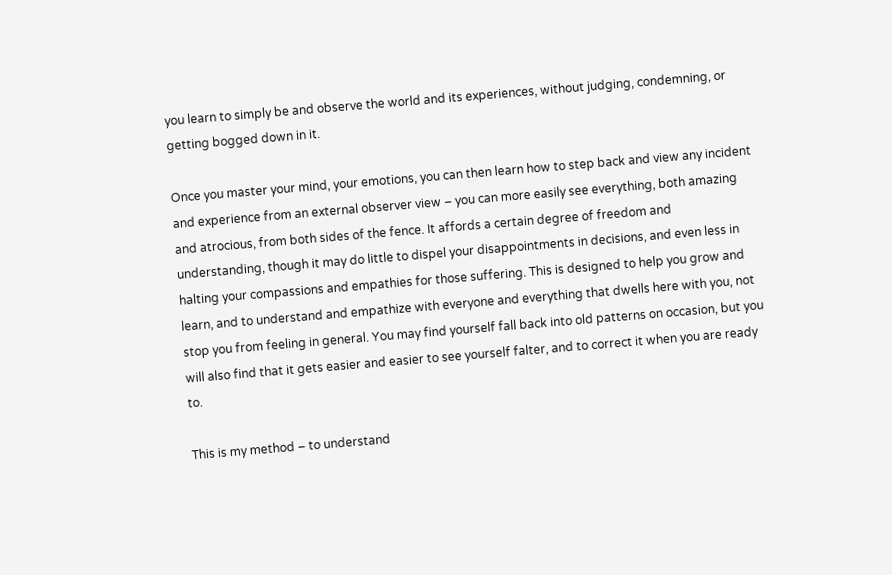you learn to simply be and observe the world and its experiences, without judging, condemning, or getting bogged down in it.

Once you master your mind, your emotions, you can then learn how to step back and view any incident and experience from an external observer view – you can more easily see everything, both amazing and atrocious, from both sides of the fence. It affords a certain degree of freedom and understanding, though it may do little to dispel your disappointments in decisions, and even less in halting your compassions and empathies for those suffering. This is designed to help you grow and learn, and to understand and empathize with everyone and everything that dwells here with you, not stop you from feeling in general. You may find yourself fall back into old patterns on occasion, but you will also find that it gets easier and easier to see yourself falter, and to correct it when you are ready to.

This is my method – to understand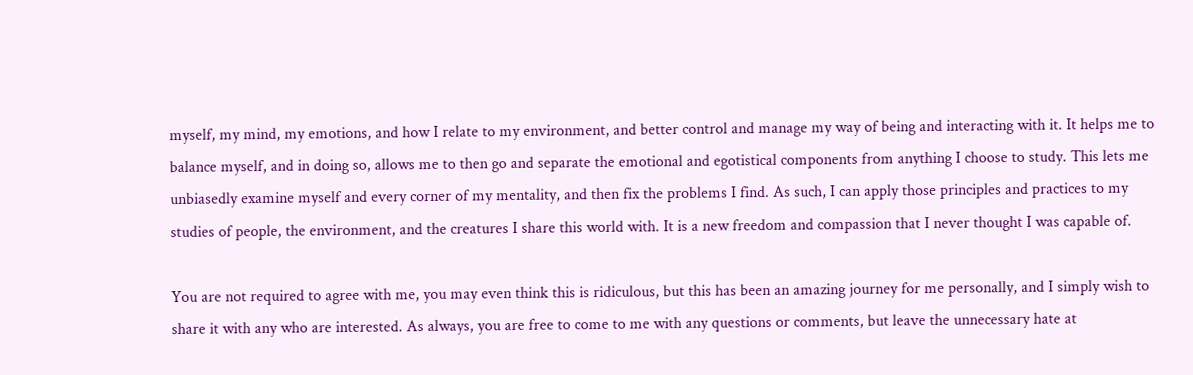myself, my mind, my emotions, and how I relate to my environment, and better control and manage my way of being and interacting with it. It helps me to balance myself, and in doing so, allows me to then go and separate the emotional and egotistical components from anything I choose to study. This lets me unbiasedly examine myself and every corner of my mentality, and then fix the problems I find. As such, I can apply those principles and practices to my studies of people, the environment, and the creatures I share this world with. It is a new freedom and compassion that I never thought I was capable of.

You are not required to agree with me, you may even think this is ridiculous, but this has been an amazing journey for me personally, and I simply wish to share it with any who are interested. As always, you are free to come to me with any questions or comments, but leave the unnecessary hate at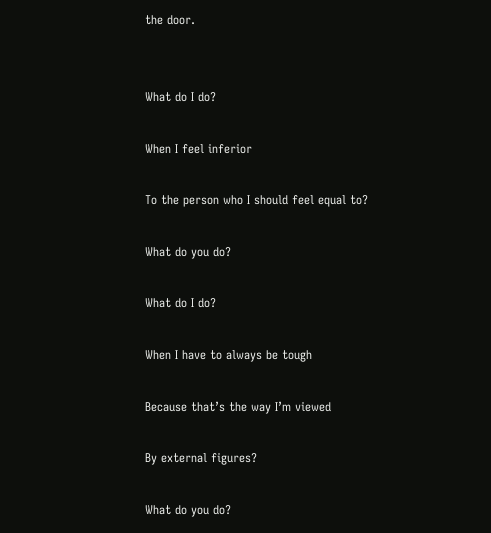the door.


What do I do?

When I feel inferior

To the person who I should feel equal to?

What do you do?

What do I do?

When I have to always be tough

Because that’s the way I’m viewed

By external figures?

What do you do?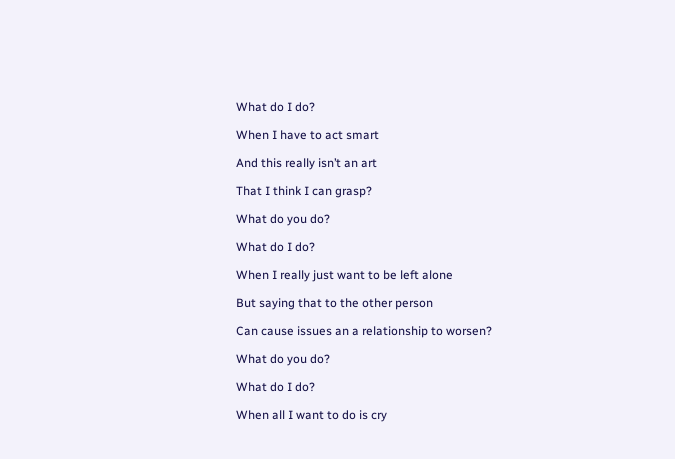What do I do?

When I have to act smart

And this really isn’t an art

That I think I can grasp?

What do you do?

What do I do?

When I really just want to be left alone

But saying that to the other person

Can cause issues an a relationship to worsen?

What do you do?

What do I do?

When all I want to do is cry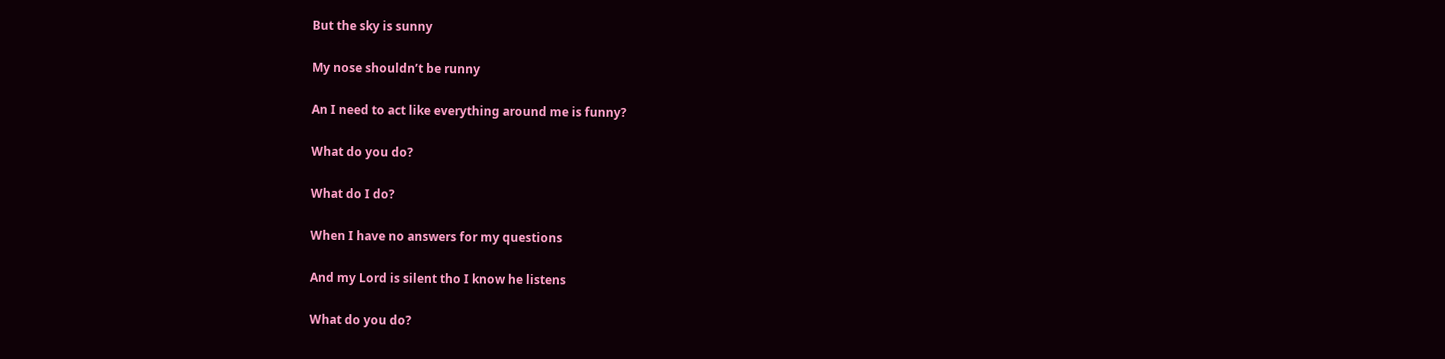But the sky is sunny

My nose shouldn’t be runny

An I need to act like everything around me is funny?

What do you do?

What do I do?

When I have no answers for my questions

And my Lord is silent tho I know he listens

What do you do?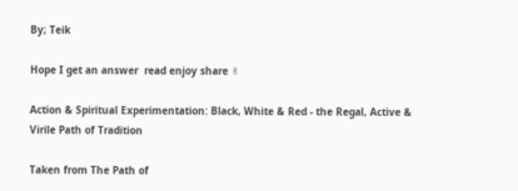By; Teik

Hope I get an answer  read enjoy share ✌

Action & Spiritual Experimentation: Black, White & Red - the Regal, Active & Virile Path of Tradition

Taken from The Path of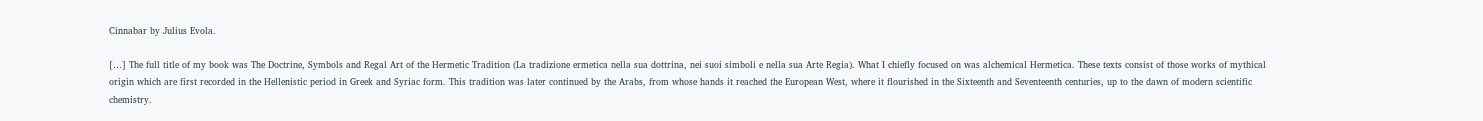Cinnabar by Julius Evola.

[…] The full title of my book was The Doctrine, Symbols and Regal Art of the Hermetic Tradition (La tradizione ermetica nella sua dottrina, nei suoi simboli e nella sua Arte Regia). What I chiefly focused on was alchemical Hermetica. These texts consist of those works of mythical origin which are first recorded in the Hellenistic period in Greek and Syriac form. This tradition was later continued by the Arabs, from whose hands it reached the European West, where it flourished in the Sixteenth and Seventeenth centuries, up to the dawn of modern scientific chemistry.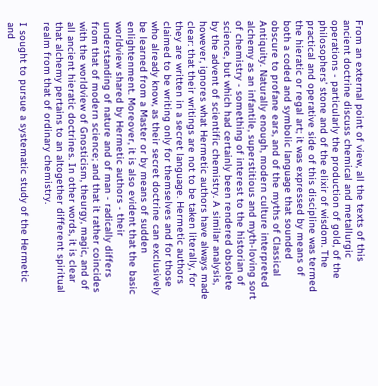From an external point of view, all the texts of this ancient doctrine discuss chemical and metallurgic operations - particularly the production of gold, of the philosophers’ stone and of the elixir of wisdom. The practical and operative side of this discipline was termed the hieratic or regal art; it was expressed by means of both a coded and symbolic language that sounded obscure to profane ears, and of the myths of Classical Antiquity. Naturally enough, modern culture interpreted alchemy as an infantile, superstitious and myth-loving sort of chemistry - something of interest to the historian of science, but which had certainly been rendered obsolete by the advent of scientific chemistry. A similar analysis, however, ignores what Hermetic authors have always made clear: that their writings are not to be taken literally, for they are written in a secret language. Hermetic authors claimed to be writing only for themselves and for those who already know, as their secret doctrine can exclusively be learned from a Master or by means of sudden enlightenment. Moreover, it is also evident that the basic worldview shared by Hermetic authors - their understanding of nature and of man - radically differs from that of modern science; and that it rather coincides with the worldview of Gnosticism, theurgy, magic, and of all ancient hieratic doctrines. In other words, it is clear that alchemy pertains to an altogether different spiritual realm from that of ordinary chemistry.

I sought to pursue a systematic study of the Hermetic and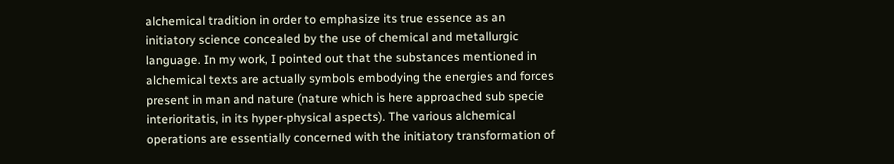alchemical tradition in order to emphasize its true essence as an initiatory science concealed by the use of chemical and metallurgic language. In my work, I pointed out that the substances mentioned in alchemical texts are actually symbols embodying the energies and forces present in man and nature (nature which is here approached sub specie interioritatis, in its hyper-physical aspects). The various alchemical operations are essentially concerned with the initiatory transformation of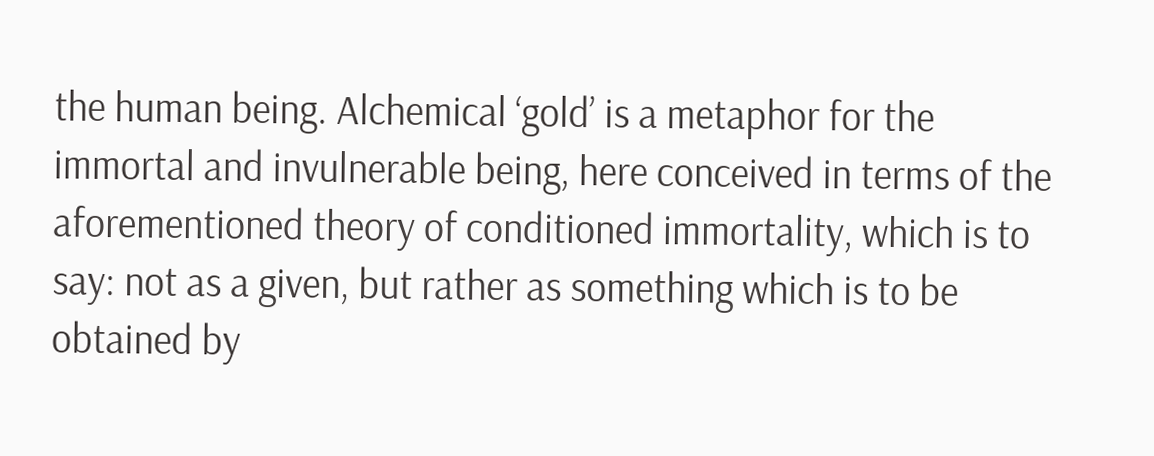the human being. Alchemical ‘gold’ is a metaphor for the immortal and invulnerable being, here conceived in terms of the aforementioned theory of conditioned immortality, which is to say: not as a given, but rather as something which is to be obtained by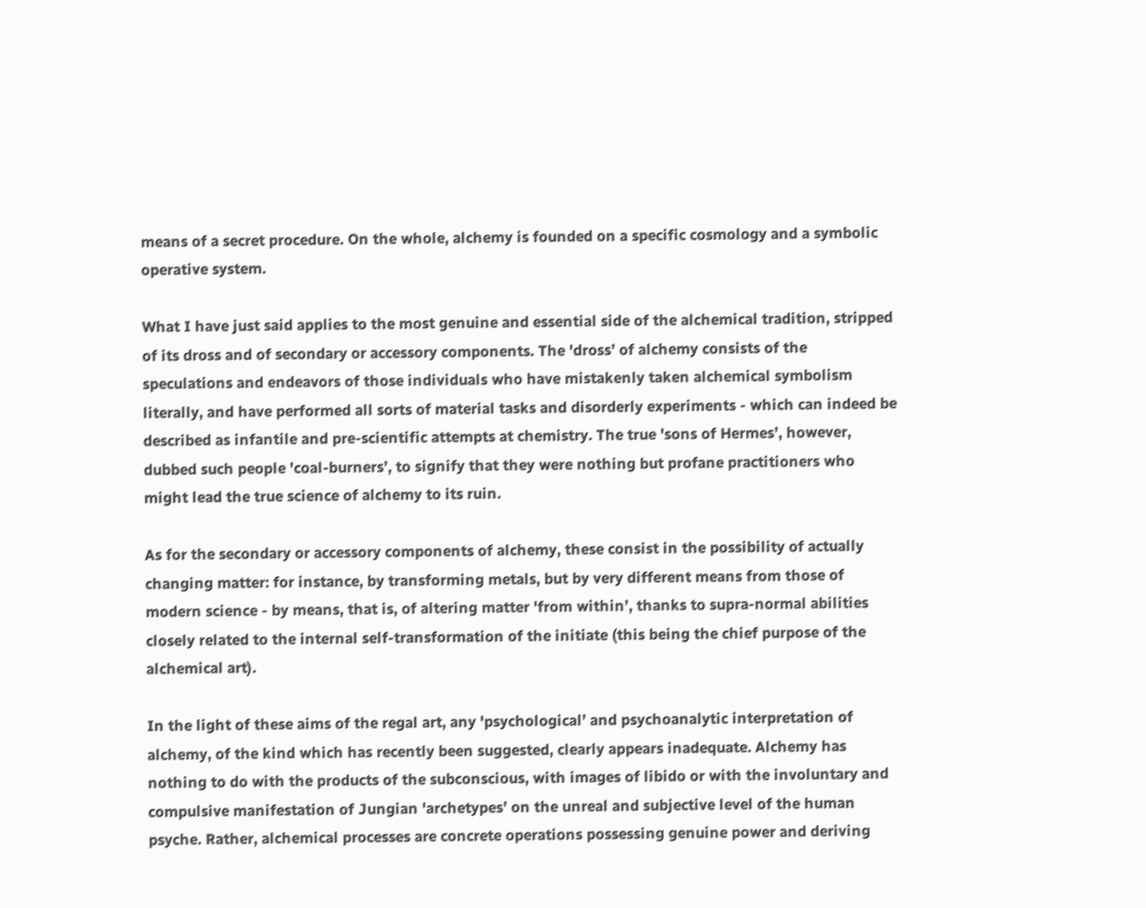means of a secret procedure. On the whole, alchemy is founded on a specific cosmology and a symbolic operative system.

What I have just said applies to the most genuine and essential side of the alchemical tradition, stripped of its dross and of secondary or accessory components. The 'dross’ of alchemy consists of the speculations and endeavors of those individuals who have mistakenly taken alchemical symbolism literally, and have performed all sorts of material tasks and disorderly experiments - which can indeed be described as infantile and pre-scientific attempts at chemistry. The true 'sons of Hermes’, however, dubbed such people 'coal-burners’, to signify that they were nothing but profane practitioners who might lead the true science of alchemy to its ruin.

As for the secondary or accessory components of alchemy, these consist in the possibility of actually changing matter: for instance, by transforming metals, but by very different means from those of modern science - by means, that is, of altering matter 'from within’, thanks to supra-normal abilities closely related to the internal self-transformation of the initiate (this being the chief purpose of the alchemical art).

In the light of these aims of the regal art, any 'psychological’ and psychoanalytic interpretation of alchemy, of the kind which has recently been suggested, clearly appears inadequate. Alchemy has nothing to do with the products of the subconscious, with images of libido or with the involuntary and compulsive manifestation of Jungian 'archetypes’ on the unreal and subjective level of the human psyche. Rather, alchemical processes are concrete operations possessing genuine power and deriving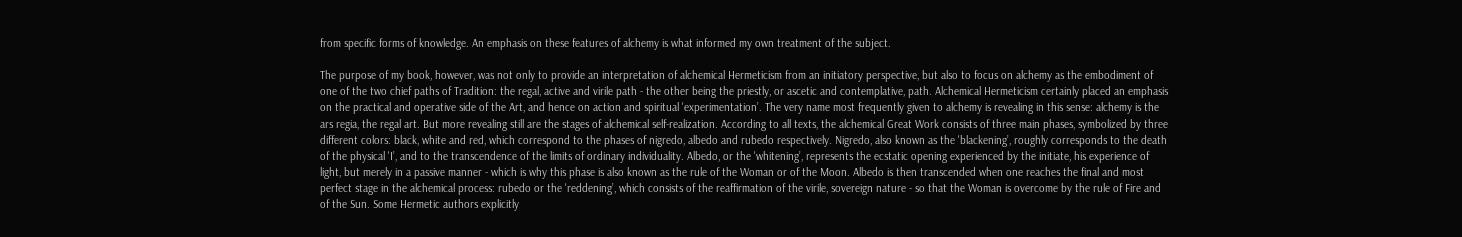from specific forms of knowledge. An emphasis on these features of alchemy is what informed my own treatment of the subject.

The purpose of my book, however, was not only to provide an interpretation of alchemical Hermeticism from an initiatory perspective, but also to focus on alchemy as the embodiment of one of the two chief paths of Tradition: the regal, active and virile path - the other being the priestly, or ascetic and contemplative, path. Alchemical Hermeticism certainly placed an emphasis on the practical and operative side of the Art, and hence on action and spiritual 'experimentation’. The very name most frequently given to alchemy is revealing in this sense: alchemy is the ars regia, the regal art. But more revealing still are the stages of alchemical self-realization. According to all texts, the alchemical Great Work consists of three main phases, symbolized by three different colors: black, white and red, which correspond to the phases of nigredo, albedo and rubedo respectively. Nigredo, also known as the 'blackening’, roughly corresponds to the death of the physical 'I’, and to the transcendence of the limits of ordinary individuality. Albedo, or the 'whitening’, represents the ecstatic opening experienced by the initiate, his experience of light, but merely in a passive manner - which is why this phase is also known as the rule of the Woman or of the Moon. Albedo is then transcended when one reaches the final and most perfect stage in the alchemical process: rubedo or the 'reddening’, which consists of the reaffirmation of the virile, sovereign nature - so that the Woman is overcome by the rule of Fire and of the Sun. Some Hermetic authors explicitly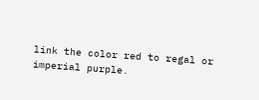link the color red to regal or imperial purple.